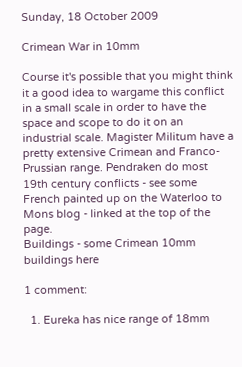Sunday, 18 October 2009

Crimean War in 10mm

Course it's possible that you might think it a good idea to wargame this conflict in a small scale in order to have the space and scope to do it on an industrial scale. Magister Militum have a pretty extensive Crimean and Franco-Prussian range. Pendraken do most 19th century conflicts - see some French painted up on the Waterloo to Mons blog - linked at the top of the page.
Buildings - some Crimean 10mm buildings here

1 comment:

  1. Eureka has nice range of 18mm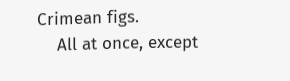Crimean figs.
    All at once, except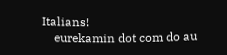Italians!
    eurekamin dot com do au